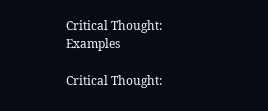Critical Thought: Examples

Critical Thought: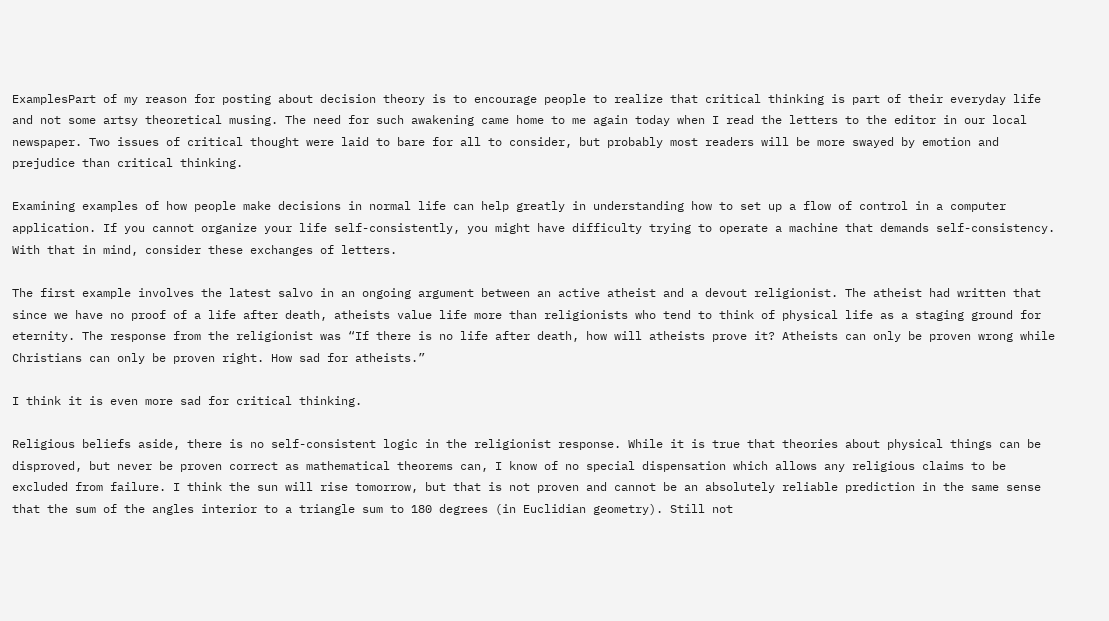ExamplesPart of my reason for posting about decision theory is to encourage people to realize that critical thinking is part of their everyday life and not some artsy theoretical musing. The need for such awakening came home to me again today when I read the letters to the editor in our local newspaper. Two issues of critical thought were laid to bare for all to consider, but probably most readers will be more swayed by emotion and prejudice than critical thinking.

Examining examples of how people make decisions in normal life can help greatly in understanding how to set up a flow of control in a computer application. If you cannot organize your life self-consistently, you might have difficulty trying to operate a machine that demands self-consistency. With that in mind, consider these exchanges of letters.

The first example involves the latest salvo in an ongoing argument between an active atheist and a devout religionist. The atheist had written that since we have no proof of a life after death, atheists value life more than religionists who tend to think of physical life as a staging ground for eternity. The response from the religionist was “If there is no life after death, how will atheists prove it? Atheists can only be proven wrong while Christians can only be proven right. How sad for atheists.”

I think it is even more sad for critical thinking.

Religious beliefs aside, there is no self-consistent logic in the religionist response. While it is true that theories about physical things can be disproved, but never be proven correct as mathematical theorems can, I know of no special dispensation which allows any religious claims to be excluded from failure. I think the sun will rise tomorrow, but that is not proven and cannot be an absolutely reliable prediction in the same sense that the sum of the angles interior to a triangle sum to 180 degrees (in Euclidian geometry). Still not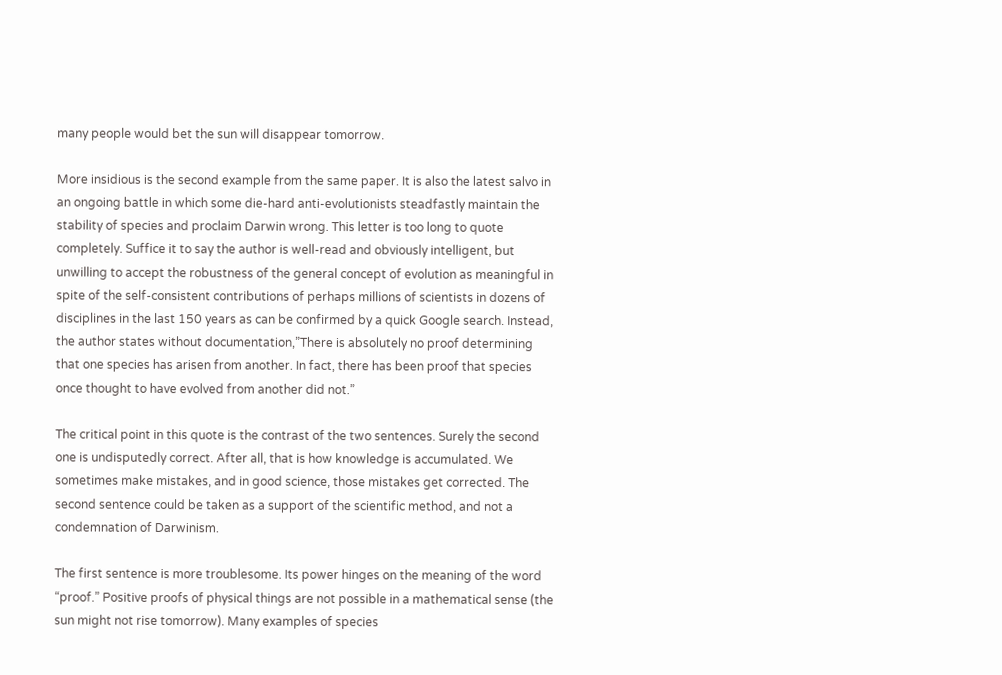many people would bet the sun will disappear tomorrow.

More insidious is the second example from the same paper. It is also the latest salvo in an ongoing battle in which some die-hard anti-evolutionists steadfastly maintain the stability of species and proclaim Darwin wrong. This letter is too long to quote completely. Suffice it to say the author is well-read and obviously intelligent, but unwilling to accept the robustness of the general concept of evolution as meaningful in spite of the self-consistent contributions of perhaps millions of scientists in dozens of disciplines in the last 150 years as can be confirmed by a quick Google search. Instead, the author states without documentation,”There is absolutely no proof determining that one species has arisen from another. In fact, there has been proof that species once thought to have evolved from another did not.”

The critical point in this quote is the contrast of the two sentences. Surely the second one is undisputedly correct. After all, that is how knowledge is accumulated. We sometimes make mistakes, and in good science, those mistakes get corrected. The second sentence could be taken as a support of the scientific method, and not a condemnation of Darwinism.

The first sentence is more troublesome. Its power hinges on the meaning of the word “proof.” Positive proofs of physical things are not possible in a mathematical sense (the sun might not rise tomorrow). Many examples of species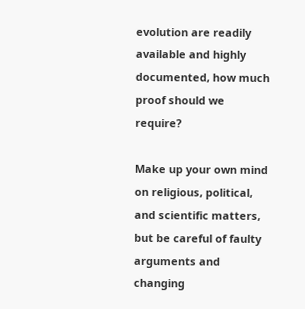evolution are readily available and highly documented, how much proof should we require?

Make up your own mind on religious, political, and scientific matters, but be careful of faulty arguments and changing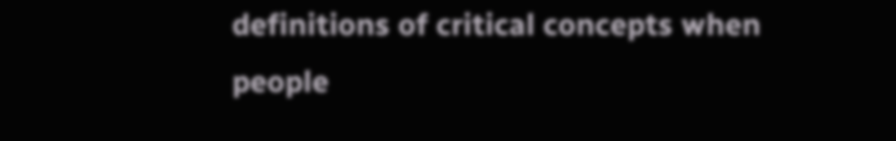definitions of critical concepts when people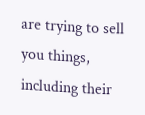are trying to sell you things, including their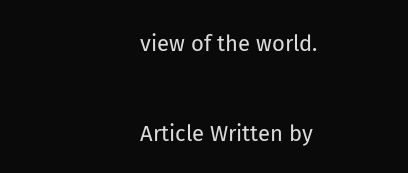view of the world.

Article Written by